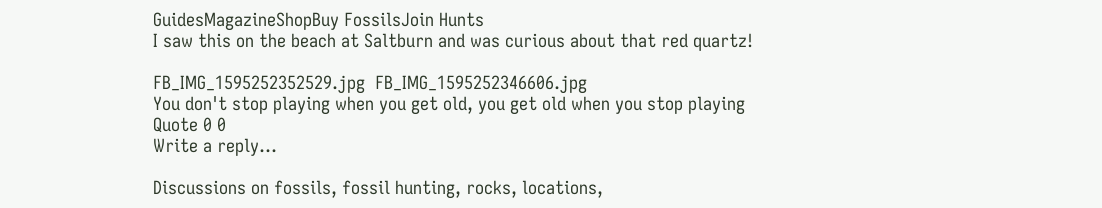GuidesMagazineShopBuy FossilsJoin Hunts
I saw this on the beach at Saltburn and was curious about that red quartz!

FB_IMG_1595252352529.jpg  FB_IMG_1595252346606.jpg
You don't stop playing when you get old, you get old when you stop playing
Quote 0 0
Write a reply...

Discussions on fossils, fossil hunting, rocks, locations,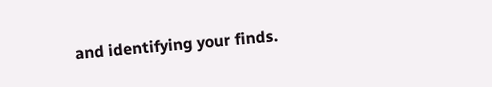and identifying your finds.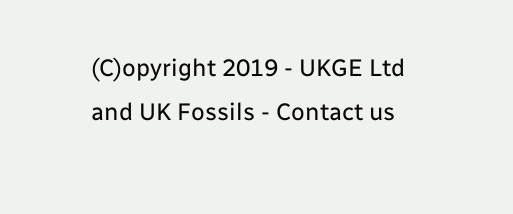(C)opyright 2019 - UKGE Ltd and UK Fossils - Contact us